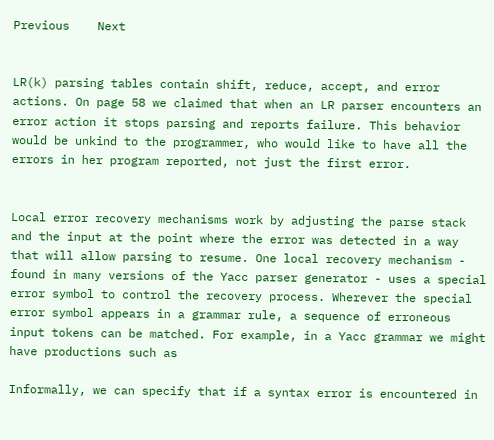Previous    Next


LR(k) parsing tables contain shift, reduce, accept, and error actions. On page 58 we claimed that when an LR parser encounters an error action it stops parsing and reports failure. This behavior would be unkind to the programmer, who would like to have all the errors in her program reported, not just the first error.


Local error recovery mechanisms work by adjusting the parse stack and the input at the point where the error was detected in a way that will allow parsing to resume. One local recovery mechanism - found in many versions of the Yacc parser generator - uses a special error symbol to control the recovery process. Wherever the special error symbol appears in a grammar rule, a sequence of erroneous input tokens can be matched. For example, in a Yacc grammar we might have productions such as

Informally, we can specify that if a syntax error is encountered in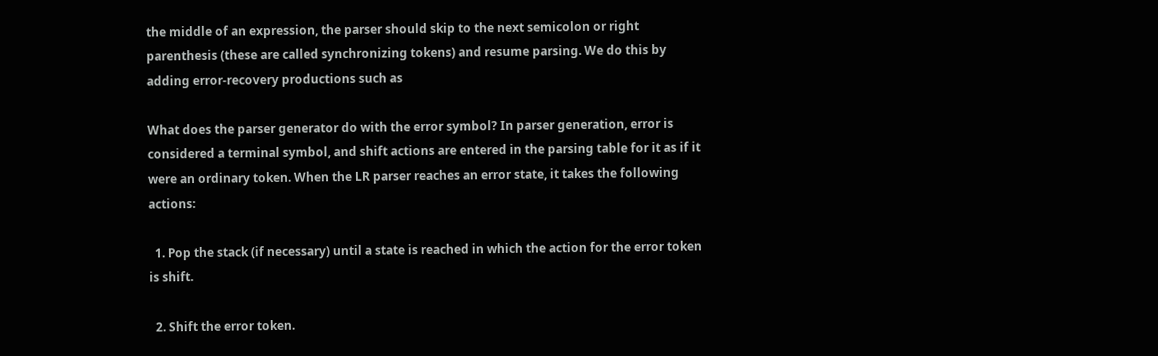the middle of an expression, the parser should skip to the next semicolon or right parenthesis (these are called synchronizing tokens) and resume parsing. We do this by adding error-recovery productions such as

What does the parser generator do with the error symbol? In parser generation, error is considered a terminal symbol, and shift actions are entered in the parsing table for it as if it were an ordinary token. When the LR parser reaches an error state, it takes the following actions:

  1. Pop the stack (if necessary) until a state is reached in which the action for the error token is shift.

  2. Shift the error token.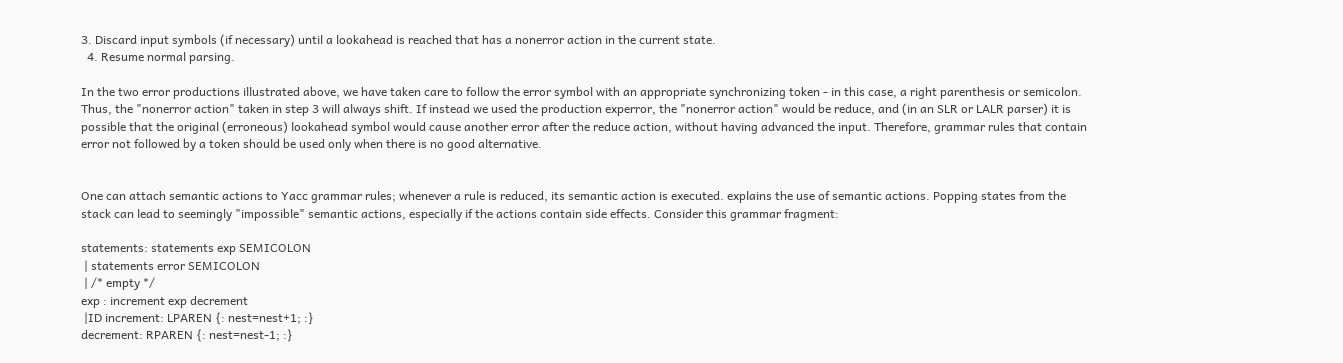3. Discard input symbols (if necessary) until a lookahead is reached that has a nonerror action in the current state.
  4. Resume normal parsing.

In the two error productions illustrated above, we have taken care to follow the error symbol with an appropriate synchronizing token - in this case, a right parenthesis or semicolon. Thus, the "nonerror action" taken in step 3 will always shift. If instead we used the production experror, the "nonerror action" would be reduce, and (in an SLR or LALR parser) it is possible that the original (erroneous) lookahead symbol would cause another error after the reduce action, without having advanced the input. Therefore, grammar rules that contain error not followed by a token should be used only when there is no good alternative.


One can attach semantic actions to Yacc grammar rules; whenever a rule is reduced, its semantic action is executed. explains the use of semantic actions. Popping states from the stack can lead to seemingly "impossible" semantic actions, especially if the actions contain side effects. Consider this grammar fragment:

statements: statements exp SEMICOLON
 | statements error SEMICOLON
 | /* empty */
exp : increment exp decrement
 |ID increment: LPAREN {: nest=nest+1; :}
decrement: RPAREN {: nest=nest-1; :}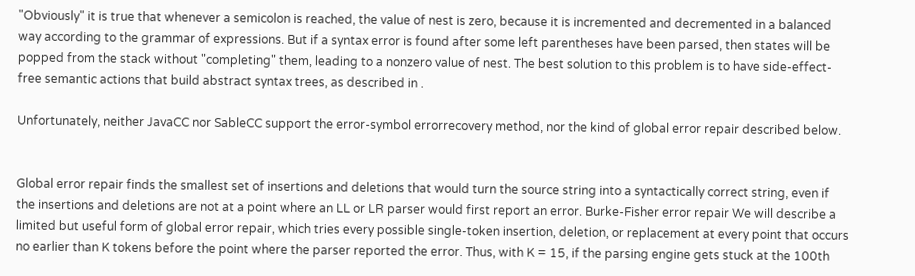"Obviously" it is true that whenever a semicolon is reached, the value of nest is zero, because it is incremented and decremented in a balanced way according to the grammar of expressions. But if a syntax error is found after some left parentheses have been parsed, then states will be popped from the stack without "completing" them, leading to a nonzero value of nest. The best solution to this problem is to have side-effect-free semantic actions that build abstract syntax trees, as described in .

Unfortunately, neither JavaCC nor SableCC support the error-symbol errorrecovery method, nor the kind of global error repair described below.


Global error repair finds the smallest set of insertions and deletions that would turn the source string into a syntactically correct string, even if the insertions and deletions are not at a point where an LL or LR parser would first report an error. Burke-Fisher error repair We will describe a limited but useful form of global error repair, which tries every possible single-token insertion, deletion, or replacement at every point that occurs no earlier than K tokens before the point where the parser reported the error. Thus, with K = 15, if the parsing engine gets stuck at the 100th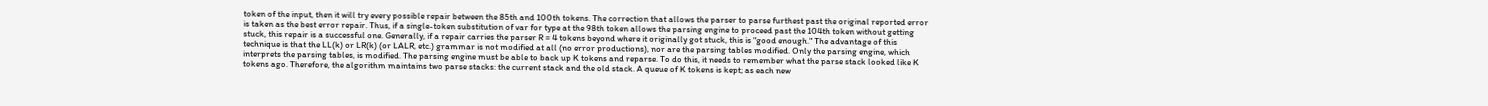token of the input, then it will try every possible repair between the 85th and 100th tokens. The correction that allows the parser to parse furthest past the original reported error is taken as the best error repair. Thus, if a single-token substitution of var for type at the 98th token allows the parsing engine to proceed past the 104th token without getting stuck, this repair is a successful one. Generally, if a repair carries the parser R = 4 tokens beyond where it originally got stuck, this is "good enough." The advantage of this technique is that the LL(k) or LR(k) (or LALR, etc.) grammar is not modified at all (no error productions), nor are the parsing tables modified. Only the parsing engine, which interprets the parsing tables, is modified. The parsing engine must be able to back up K tokens and reparse. To do this, it needs to remember what the parse stack looked like K tokens ago. Therefore, the algorithm maintains two parse stacks: the current stack and the old stack. A queue of K tokens is kept; as each new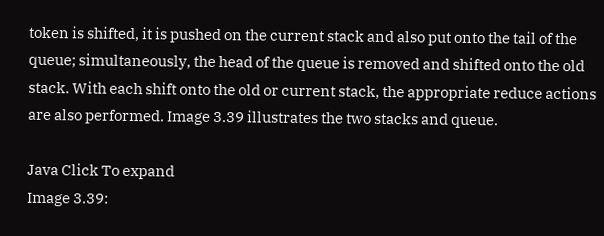token is shifted, it is pushed on the current stack and also put onto the tail of the queue; simultaneously, the head of the queue is removed and shifted onto the old stack. With each shift onto the old or current stack, the appropriate reduce actions are also performed. Image 3.39 illustrates the two stacks and queue.

Java Click To expand
Image 3.39: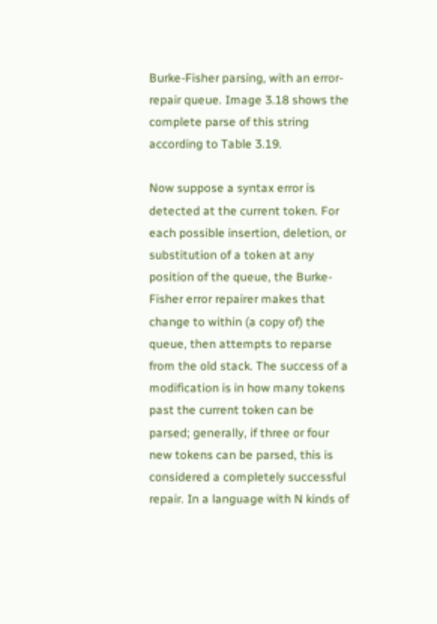Burke-Fisher parsing, with an error-repair queue. Image 3.18 shows the complete parse of this string according to Table 3.19.

Now suppose a syntax error is detected at the current token. For each possible insertion, deletion, or substitution of a token at any position of the queue, the Burke-Fisher error repairer makes that change to within (a copy of) the queue, then attempts to reparse from the old stack. The success of a modification is in how many tokens past the current token can be parsed; generally, if three or four new tokens can be parsed, this is considered a completely successful repair. In a language with N kinds of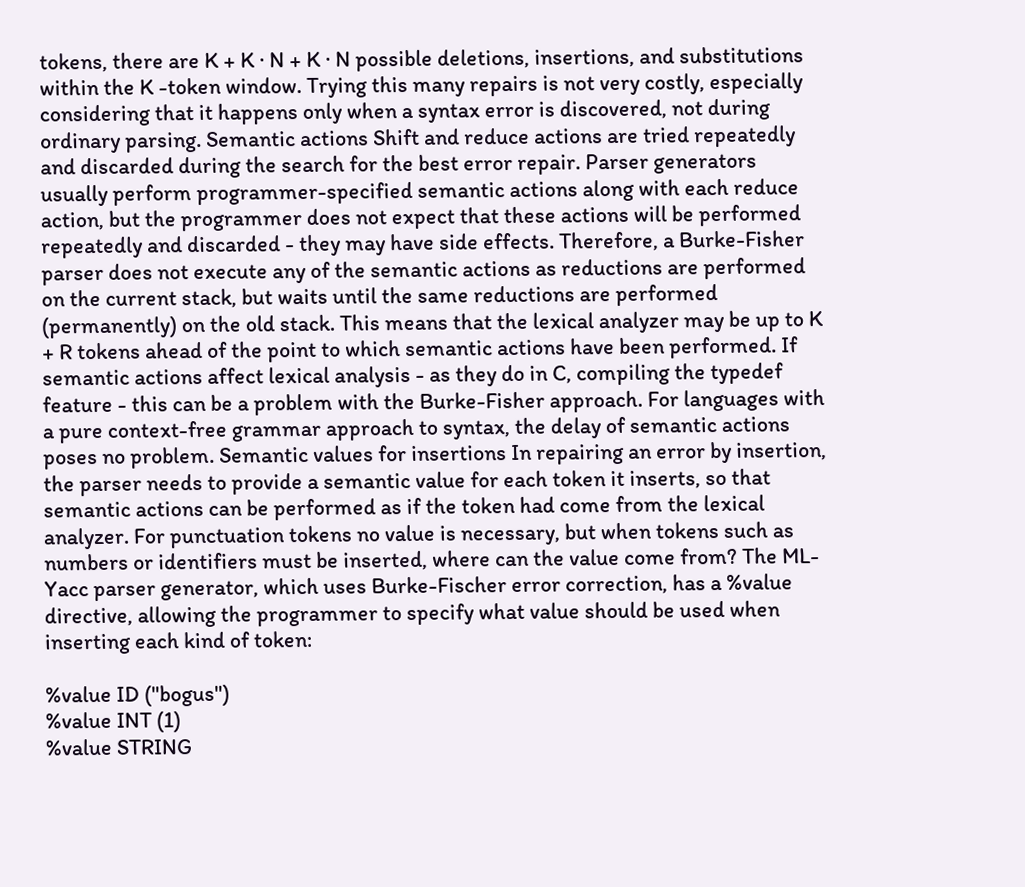tokens, there are K + K · N + K · N possible deletions, insertions, and substitutions within the K -token window. Trying this many repairs is not very costly, especially considering that it happens only when a syntax error is discovered, not during ordinary parsing. Semantic actions Shift and reduce actions are tried repeatedly and discarded during the search for the best error repair. Parser generators usually perform programmer-specified semantic actions along with each reduce action, but the programmer does not expect that these actions will be performed repeatedly and discarded - they may have side effects. Therefore, a Burke-Fisher parser does not execute any of the semantic actions as reductions are performed on the current stack, but waits until the same reductions are performed (permanently) on the old stack. This means that the lexical analyzer may be up to K + R tokens ahead of the point to which semantic actions have been performed. If semantic actions affect lexical analysis - as they do in C, compiling the typedef feature - this can be a problem with the Burke-Fisher approach. For languages with a pure context-free grammar approach to syntax, the delay of semantic actions poses no problem. Semantic values for insertions In repairing an error by insertion, the parser needs to provide a semantic value for each token it inserts, so that semantic actions can be performed as if the token had come from the lexical analyzer. For punctuation tokens no value is necessary, but when tokens such as numbers or identifiers must be inserted, where can the value come from? The ML-Yacc parser generator, which uses Burke-Fischer error correction, has a %value directive, allowing the programmer to specify what value should be used when inserting each kind of token:

%value ID ("bogus")
%value INT (1)
%value STRING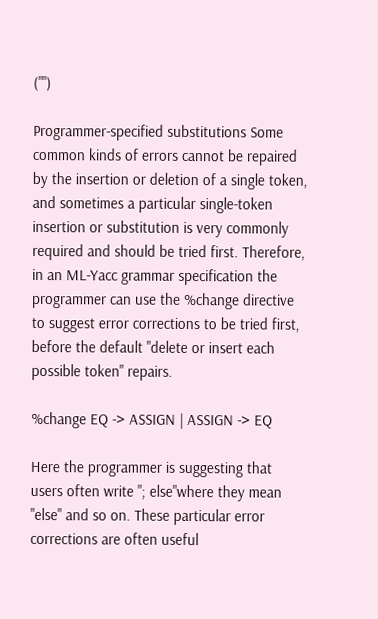("")

Programmer-specified substitutions Some common kinds of errors cannot be repaired by the insertion or deletion of a single token, and sometimes a particular single-token insertion or substitution is very commonly required and should be tried first. Therefore, in an ML-Yacc grammar specification the programmer can use the %change directive to suggest error corrections to be tried first, before the default "delete or insert each possible token" repairs.

%change EQ -> ASSIGN | ASSIGN -> EQ

Here the programmer is suggesting that users often write "; else"where they mean "else" and so on. These particular error corrections are often useful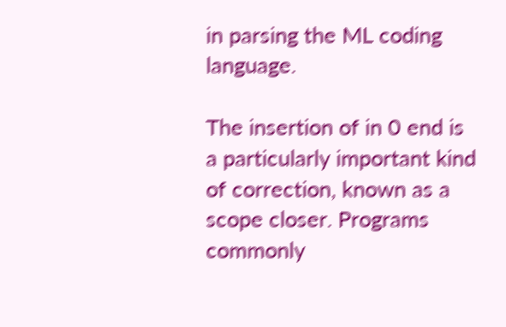in parsing the ML coding language.

The insertion of in 0 end is a particularly important kind of correction, known as a scope closer. Programs commonly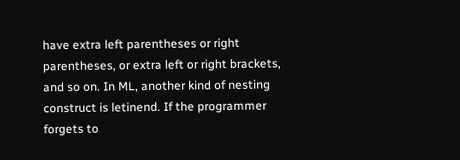have extra left parentheses or right parentheses, or extra left or right brackets, and so on. In ML, another kind of nesting construct is letinend. If the programmer forgets to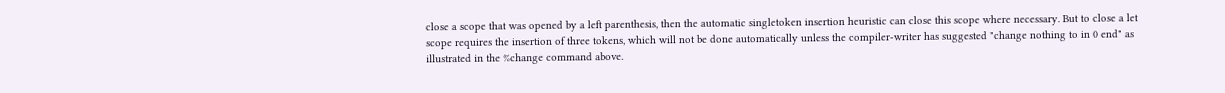close a scope that was opened by a left parenthesis, then the automatic singletoken insertion heuristic can close this scope where necessary. But to close a let scope requires the insertion of three tokens, which will not be done automatically unless the compiler-writer has suggested "change nothing to in 0 end" as illustrated in the %change command above.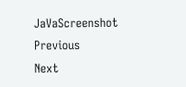JaVaScreenshot Previous    Next